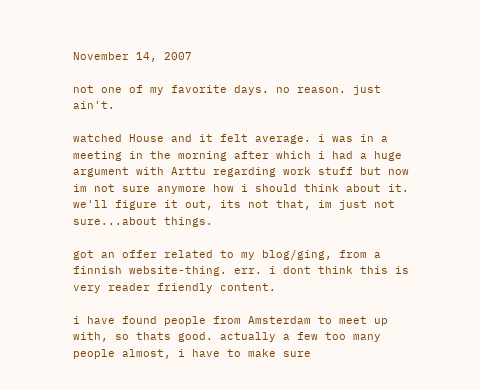November 14, 2007

not one of my favorite days. no reason. just ain't.

watched House and it felt average. i was in a meeting in the morning after which i had a huge argument with Arttu regarding work stuff but now im not sure anymore how i should think about it. we'll figure it out, its not that, im just not sure...about things.

got an offer related to my blog/ging, from a finnish website-thing. err. i dont think this is very reader friendly content.

i have found people from Amsterdam to meet up with, so thats good. actually a few too many people almost, i have to make sure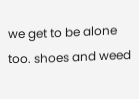we get to be alone too. shoes and weed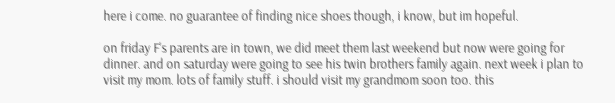here i come. no guarantee of finding nice shoes though, i know, but im hopeful.

on friday F's parents are in town, we did meet them last weekend but now were going for dinner. and on saturday were going to see his twin brothers family again. next week i plan to visit my mom. lots of family stuff. i should visit my grandmom soon too. this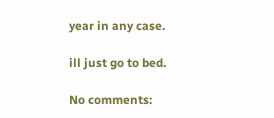year in any case.

ill just go to bed.

No comments: